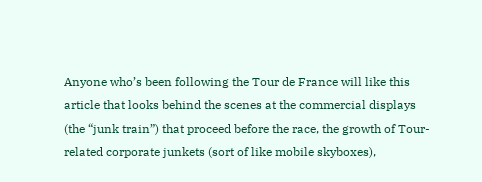Anyone who’s been following the Tour de France will like this article that looks behind the scenes at the commercial displays (the “junk train”) that proceed before the race, the growth of Tour-related corporate junkets (sort of like mobile skyboxes),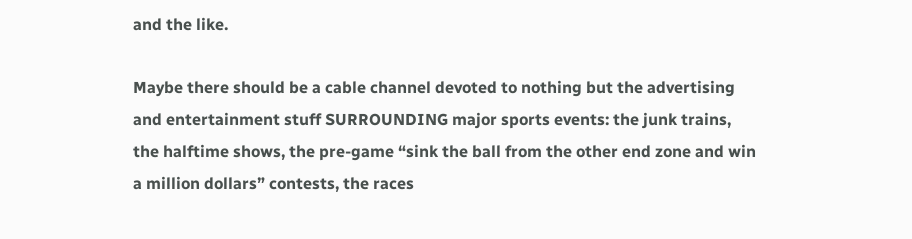and the like.

Maybe there should be a cable channel devoted to nothing but the advertising and entertainment stuff SURROUNDING major sports events: the junk trains, the halftime shows, the pre-game “sink the ball from the other end zone and win a million dollars” contests, the races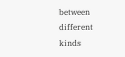between different kinds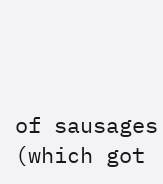of sausages (which got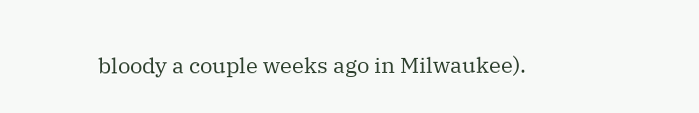bloody a couple weeks ago in Milwaukee).